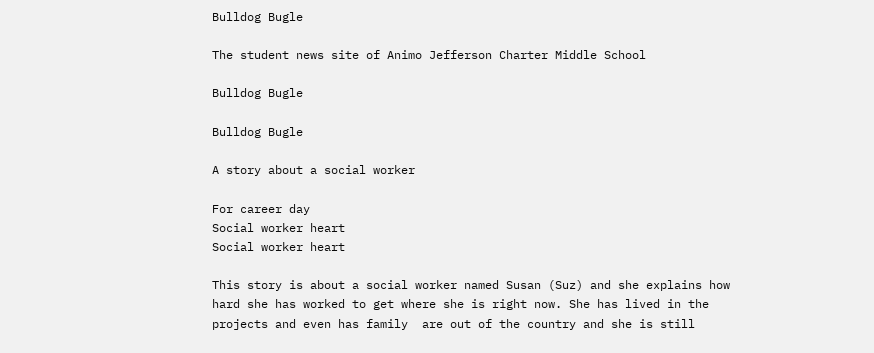Bulldog Bugle

The student news site of Animo Jefferson Charter Middle School

Bulldog Bugle

Bulldog Bugle

A story about a social worker

For career day
Social worker heart
Social worker heart

This story is about a social worker named Susan (Suz) and she explains how hard she has worked to get where she is right now. She has lived in the projects and even has family  are out of the country and she is still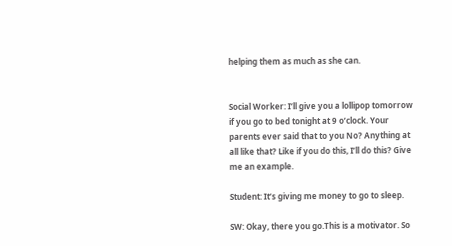helping them as much as she can.


Social Worker: I’ll give you a lollipop tomorrow if you go to bed tonight at 9 o’clock. Your parents ever said that to you No? Anything at all like that? Like if you do this, I’ll do this? Give me an example.

Student: It’s giving me money to go to sleep.

SW: Okay, there you go.This is a motivator. So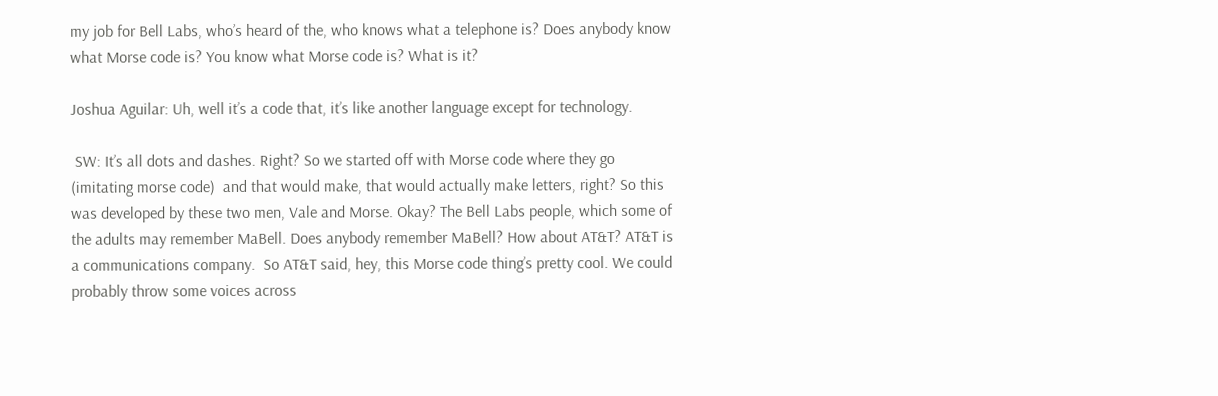my job for Bell Labs, who’s heard of the, who knows what a telephone is? Does anybody know what Morse code is? You know what Morse code is? What is it?

Joshua Aguilar: Uh, well it’s a code that, it’s like another language except for technology.

 SW: It’s all dots and dashes. Right? So we started off with Morse code where they go (imitating morse code)  and that would make, that would actually make letters, right? So this was developed by these two men, Vale and Morse. Okay? The Bell Labs people, which some of the adults may remember MaBell. Does anybody remember MaBell? How about AT&T? AT&T is a communications company.  So AT&T said, hey, this Morse code thing’s pretty cool. We could probably throw some voices across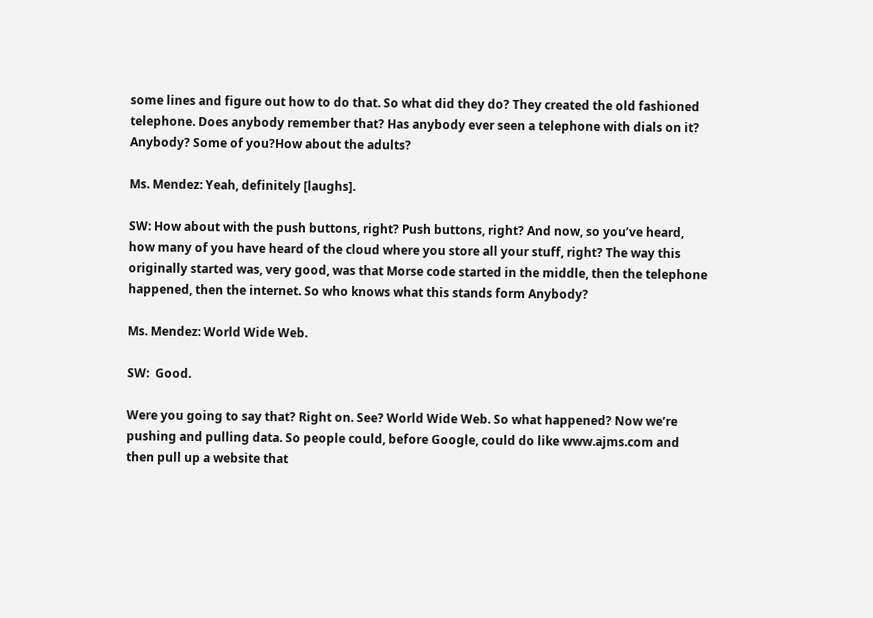some lines and figure out how to do that. So what did they do? They created the old fashioned telephone. Does anybody remember that? Has anybody ever seen a telephone with dials on it? Anybody? Some of you?How about the adults?

Ms. Mendez: Yeah, definitely [laughs].

SW: How about with the push buttons, right? Push buttons, right? And now, so you’ve heard, how many of you have heard of the cloud where you store all your stuff, right? The way this originally started was, very good, was that Morse code started in the middle, then the telephone happened, then the internet. So who knows what this stands form Anybody?

Ms. Mendez: World Wide Web.

SW:  Good.

Were you going to say that? Right on. See? World Wide Web. So what happened? Now we’re pushing and pulling data. So people could, before Google, could do like www.ajms.com and then pull up a website that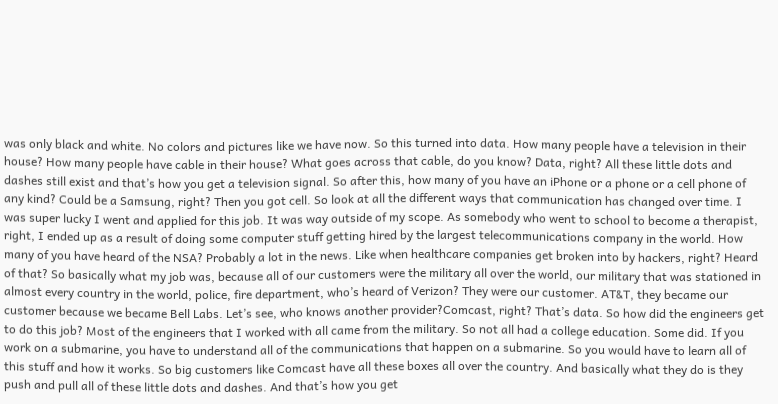was only black and white. No colors and pictures like we have now. So this turned into data. How many people have a television in their house? How many people have cable in their house? What goes across that cable, do you know? Data, right? All these little dots and dashes still exist and that’s how you get a television signal. So after this, how many of you have an iPhone or a phone or a cell phone of any kind? Could be a Samsung, right? Then you got cell. So look at all the different ways that communication has changed over time. I was super lucky I went and applied for this job. It was way outside of my scope. As somebody who went to school to become a therapist, right, I ended up as a result of doing some computer stuff getting hired by the largest telecommunications company in the world. How many of you have heard of the NSA? Probably a lot in the news. Like when healthcare companies get broken into by hackers, right? Heard of that? So basically what my job was, because all of our customers were the military all over the world, our military that was stationed in almost every country in the world, police, fire department, who’s heard of Verizon? They were our customer. AT&T, they became our customer because we became Bell Labs. Let’s see, who knows another provider?Comcast, right? That’s data. So how did the engineers get to do this job? Most of the engineers that I worked with all came from the military. So not all had a college education. Some did. If you work on a submarine, you have to understand all of the communications that happen on a submarine. So you would have to learn all of this stuff and how it works. So big customers like Comcast have all these boxes all over the country. And basically what they do is they push and pull all of these little dots and dashes. And that’s how you get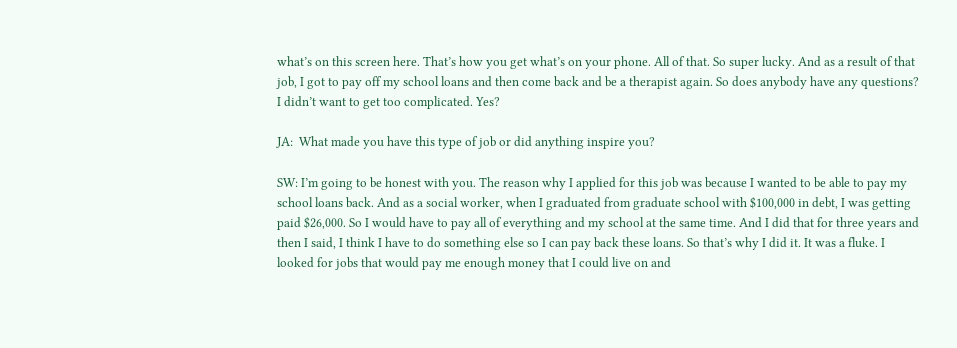what’s on this screen here. That’s how you get what’s on your phone. All of that. So super lucky. And as a result of that job, I got to pay off my school loans and then come back and be a therapist again. So does anybody have any questions? I didn’t want to get too complicated. Yes?

JA:  What made you have this type of job or did anything inspire you?

SW: I’m going to be honest with you. The reason why I applied for this job was because I wanted to be able to pay my school loans back. And as a social worker, when I graduated from graduate school with $100,000 in debt, I was getting paid $26,000. So I would have to pay all of everything and my school at the same time. And I did that for three years and then I said, I think I have to do something else so I can pay back these loans. So that’s why I did it. It was a fluke. I looked for jobs that would pay me enough money that I could live on and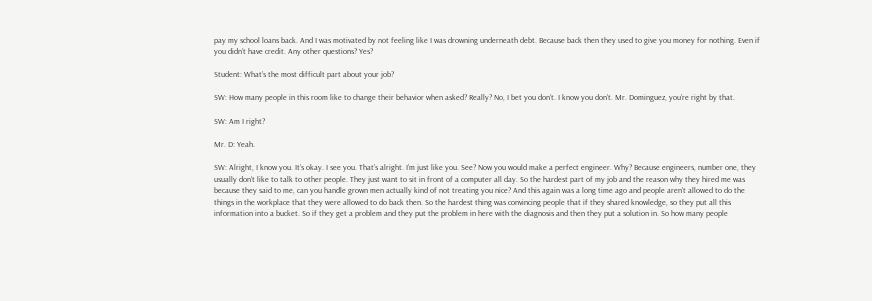pay my school loans back. And I was motivated by not feeling like I was drowning underneath debt. Because back then they used to give you money for nothing. Even if you didn’t have credit. Any other questions? Yes?

Student: What’s the most difficult part about your job?

SW: How many people in this room like to change their behavior when asked? Really? No, I bet you don’t. I know you don’t. Mr. Dominguez, you’re right by that.

SW: Am I right?

Mr. D: Yeah.

SW: Alright, I know you. It’s okay. I see you. That’s alright. I’m just like you. See? Now you would make a perfect engineer. Why? Because engineers, number one, they usually don’t like to talk to other people. They just want to sit in front of a computer all day. So the hardest part of my job and the reason why they hired me was because they said to me, can you handle grown men actually kind of not treating you nice? And this again was a long time ago and people aren’t allowed to do the things in the workplace that they were allowed to do back then. So the hardest thing was convincing people that if they shared knowledge, so they put all this information into a bucket. So if they get a problem and they put the problem in here with the diagnosis and then they put a solution in. So how many people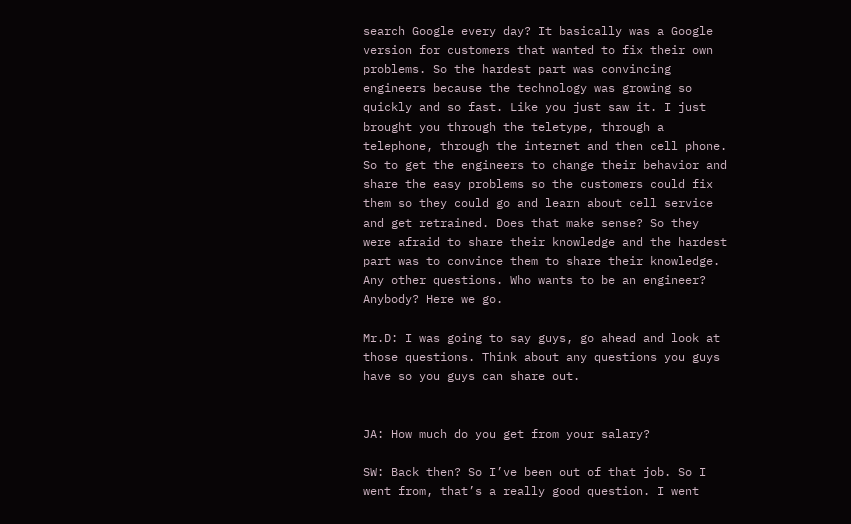search Google every day? It basically was a Google version for customers that wanted to fix their own problems. So the hardest part was convincing engineers because the technology was growing so quickly and so fast. Like you just saw it. I just brought you through the teletype, through a telephone, through the internet and then cell phone. So to get the engineers to change their behavior and share the easy problems so the customers could fix them so they could go and learn about cell service and get retrained. Does that make sense? So they were afraid to share their knowledge and the hardest part was to convince them to share their knowledge. Any other questions. Who wants to be an engineer? Anybody? Here we go.

Mr.D: I was going to say guys, go ahead and look at those questions. Think about any questions you guys have so you guys can share out.


JA: How much do you get from your salary?

SW: Back then? So I’ve been out of that job. So I went from, that’s a really good question. I went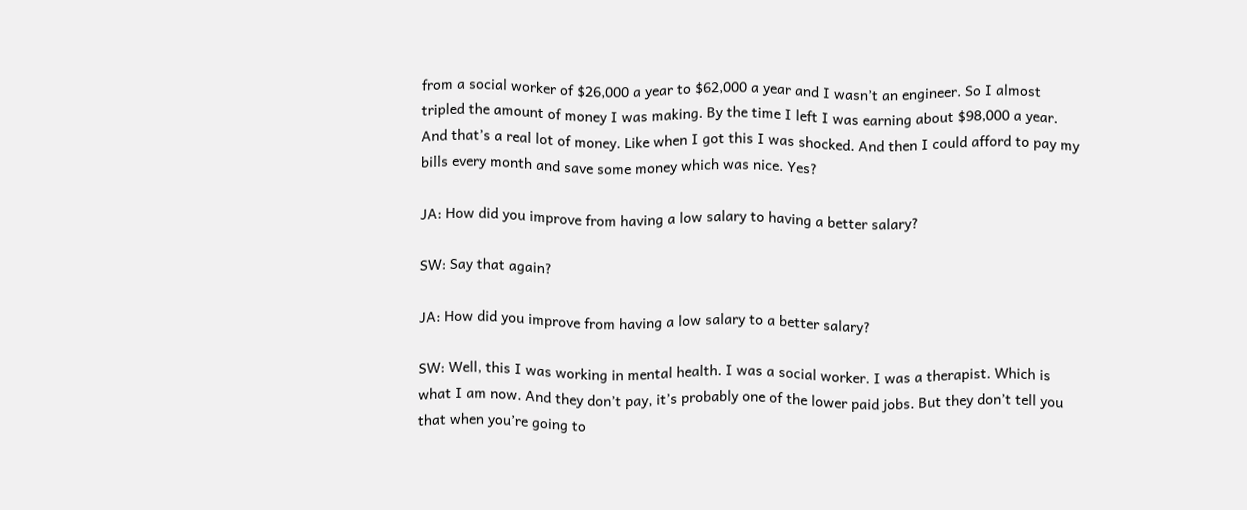from a social worker of $26,000 a year to $62,000 a year and I wasn’t an engineer. So I almost tripled the amount of money I was making. By the time I left I was earning about $98,000 a year. And that’s a real lot of money. Like when I got this I was shocked. And then I could afford to pay my bills every month and save some money which was nice. Yes?

JA: How did you improve from having a low salary to having a better salary?

SW: Say that again?

JA: How did you improve from having a low salary to a better salary?

SW: Well, this I was working in mental health. I was a social worker. I was a therapist. Which is what I am now. And they don’t pay, it’s probably one of the lower paid jobs. But they don’t tell you that when you’re going to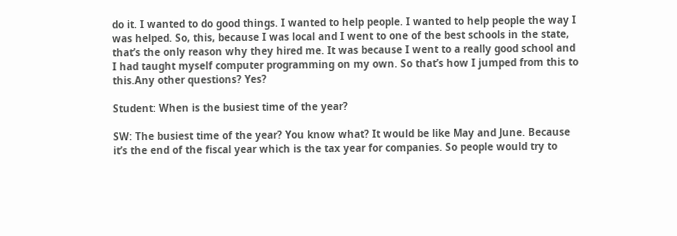do it. I wanted to do good things. I wanted to help people. I wanted to help people the way I was helped. So, this, because I was local and I went to one of the best schools in the state, that’s the only reason why they hired me. It was because I went to a really good school and I had taught myself computer programming on my own. So that’s how I jumped from this to this.Any other questions? Yes?

Student: When is the busiest time of the year?

SW: The busiest time of the year? You know what? It would be like May and June. Because it’s the end of the fiscal year which is the tax year for companies. So people would try to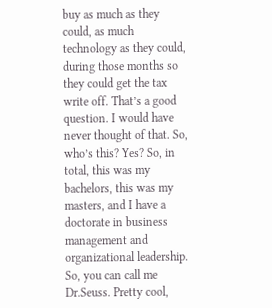buy as much as they could, as much technology as they could, during those months so they could get the tax write off. That’s a good question. I would have never thought of that. So, who’s this? Yes? So, in total, this was my bachelors, this was my masters, and I have a doctorate in business management and organizational leadership. So, you can call me Dr.Seuss. Pretty cool,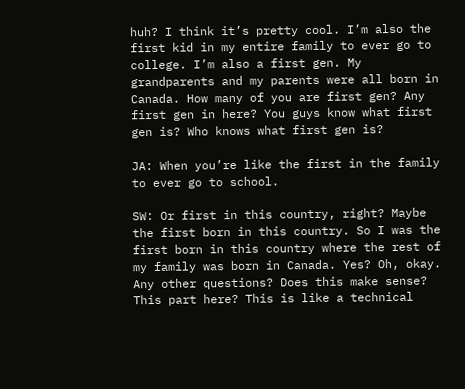huh? I think it’s pretty cool. I’m also the first kid in my entire family to ever go to college. I’m also a first gen. My grandparents and my parents were all born in Canada. How many of you are first gen? Any first gen in here? You guys know what first gen is? Who knows what first gen is?

JA: When you’re like the first in the family to ever go to school.

SW: Or first in this country, right? Maybe the first born in this country. So I was the first born in this country where the rest of my family was born in Canada. Yes? Oh, okay. Any other questions? Does this make sense? This part here? This is like a technical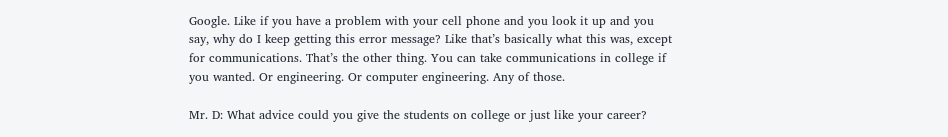Google. Like if you have a problem with your cell phone and you look it up and you say, why do I keep getting this error message? Like that’s basically what this was, except for communications. That’s the other thing. You can take communications in college if you wanted. Or engineering. Or computer engineering. Any of those.

Mr. D: What advice could you give the students on college or just like your career?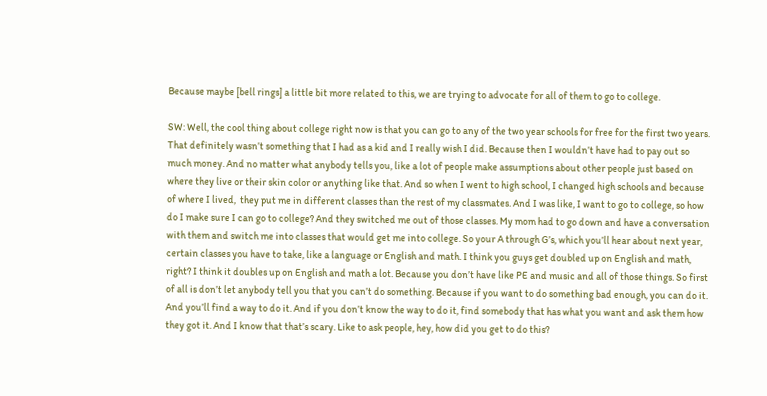Because maybe [bell rings] a little bit more related to this, we are trying to advocate for all of them to go to college.

SW: Well, the cool thing about college right now is that you can go to any of the two year schools for free for the first two years. That definitely wasn’t something that I had as a kid and I really wish I did. Because then I wouldn’t have had to pay out so much money. And no matter what anybody tells you, like a lot of people make assumptions about other people just based on where they live or their skin color or anything like that. And so when I went to high school, I changed high schools and because of where I lived,  they put me in different classes than the rest of my classmates. And I was like, I want to go to college, so how do I make sure I can go to college? And they switched me out of those classes. My mom had to go down and have a conversation with them and switch me into classes that would get me into college. So your A through G’s, which you’ll hear about next year, certain classes you have to take, like a language or English and math. I think you guys get doubled up on English and math, right? I think it doubles up on English and math a lot. Because you don’t have like PE and music and all of those things. So first of all is don’t let anybody tell you that you can’t do something. Because if you want to do something bad enough, you can do it. And you’ll find a way to do it. And if you don’t know the way to do it, find somebody that has what you want and ask them how they got it. And I know that that’s scary. Like to ask people, hey, how did you get to do this?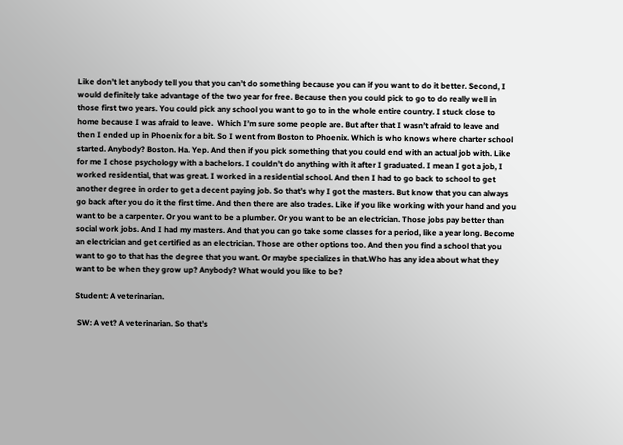Like don’t let anybody tell you that you can’t do something because you can if you want to do it better. Second, I would definitely take advantage of the two year for free. Because then you could pick to go to do really well in those first two years. You could pick any school you want to go to in the whole entire country. I stuck close to home because I was afraid to leave.  Which I’m sure some people are. But after that I wasn’t afraid to leave and then I ended up in Phoenix for a bit. So I went from Boston to Phoenix. Which is who knows where charter school started. Anybody? Boston. Ha. Yep. And then if you pick something that you could end with an actual job with. Like for me I chose psychology with a bachelors. I couldn’t do anything with it after I graduated. I mean I got a job, I worked residential, that was great. I worked in a residential school. And then I had to go back to school to get another degree in order to get a decent paying job. So that’s why I got the masters. But know that you can always go back after you do it the first time. And then there are also trades. Like if you like working with your hand and you want to be a carpenter. Or you want to be a plumber. Or you want to be an electrician. Those jobs pay better than social work jobs. And I had my masters. And that you can go take some classes for a period, like a year long. Become an electrician and get certified as an electrician. Those are other options too. And then you find a school that you want to go to that has the degree that you want. Or maybe specializes in that.Who has any idea about what they want to be when they grow up? Anybody? What would you like to be?

Student: A veterinarian.

 SW: A vet? A veterinarian. So that’s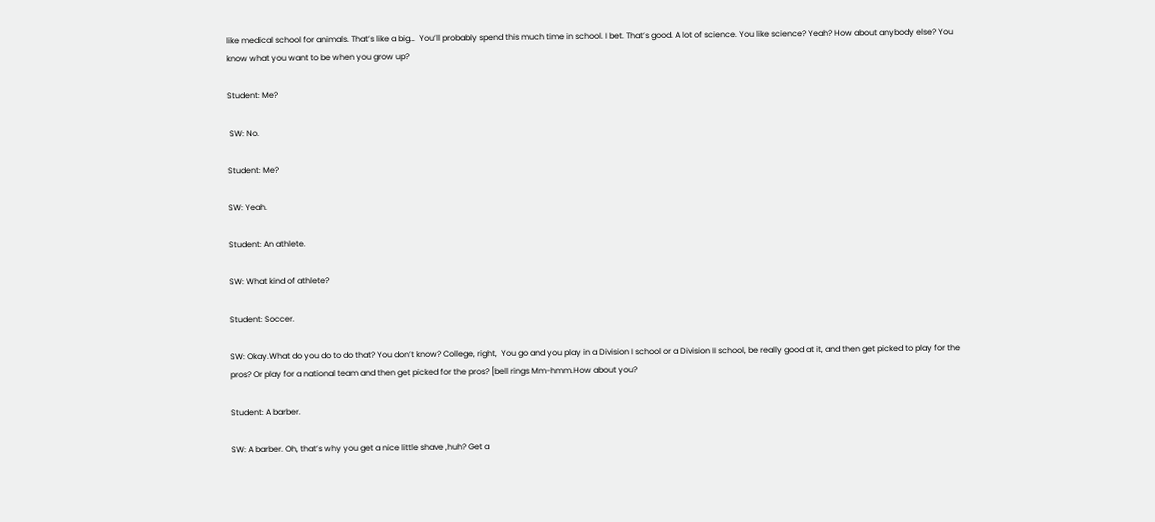like medical school for animals. That’s like a big…  You’ll probably spend this much time in school. I bet. That’s good. A lot of science. You like science? Yeah? How about anybody else? You know what you want to be when you grow up?

Student: Me?

 SW: No.

Student: Me?

SW: Yeah.

Student: An athlete.

SW: What kind of athlete?

Student: Soccer.

SW: Okay.What do you do to do that? You don’t know? College, right,  You go and you play in a Division I school or a Division II school, be really good at it, and then get picked to play for the pros? Or play for a national team and then get picked for the pros? [bell rings Mm-hmm.How about you?

Student: A barber.

SW: A barber. Oh, that’s why you get a nice little shave ,huh? Get a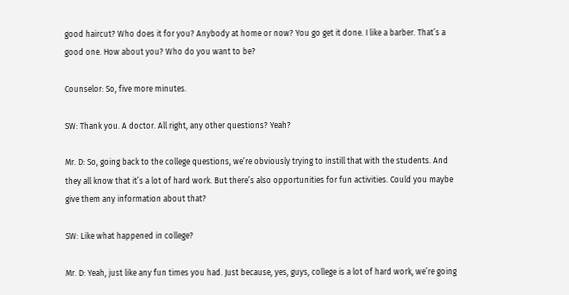good haircut? Who does it for you? Anybody at home or now? You go get it done. I like a barber. That’s a good one. How about you? Who do you want to be?

Counselor: So, five more minutes.

SW: Thank you. A doctor. All right, any other questions? Yeah?

Mr. D: So, going back to the college questions, we’re obviously trying to instill that with the students. And they all know that it’s a lot of hard work. But there’s also opportunities for fun activities. Could you maybe give them any information about that?

SW: Like what happened in college?

Mr. D: Yeah, just like any fun times you had. Just because, yes, guys, college is a lot of hard work, we’re going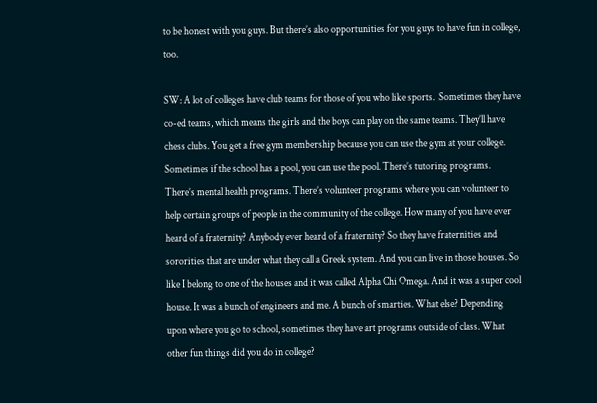to be honest with you guys. But there’s also opportunities for you guys to have fun in college, too.

SW: A lot of colleges have club teams for those of you who like sports.  Sometimes they have co-ed teams, which means the girls and the boys can play on the same teams. They’ll have chess clubs. You get a free gym membership because you can use the gym at your college. Sometimes if the school has a pool, you can use the pool. There’s tutoring programs. There’s mental health programs. There’s volunteer programs where you can volunteer to help certain groups of people in the community of the college. How many of you have ever heard of a fraternity? Anybody ever heard of a fraternity? So they have fraternities and sororities that are under what they call a Greek system. And you can live in those houses. So like I belong to one of the houses and it was called Alpha Chi Omega. And it was a super cool house. It was a bunch of engineers and me. A bunch of smarties. What else? Depending upon where you go to school, sometimes they have art programs outside of class. What other fun things did you do in college?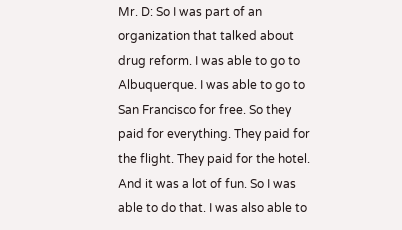Mr. D: So I was part of an organization that talked about drug reform. I was able to go to Albuquerque. I was able to go to San Francisco for free. So they paid for everything. They paid for the flight. They paid for the hotel. And it was a lot of fun. So I was able to do that. I was also able to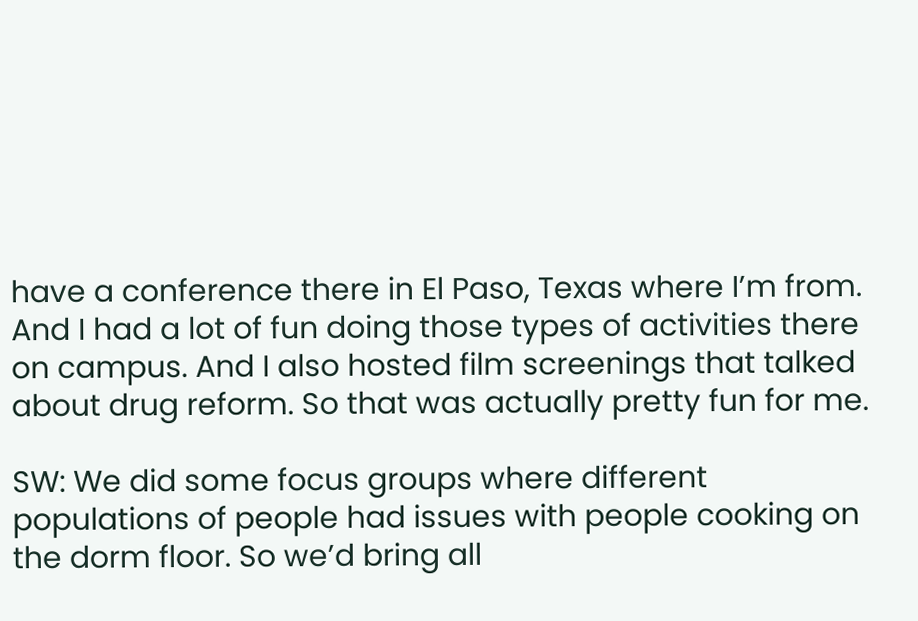have a conference there in El Paso, Texas where I’m from. And I had a lot of fun doing those types of activities there on campus. And I also hosted film screenings that talked about drug reform. So that was actually pretty fun for me.

SW: We did some focus groups where different populations of people had issues with people cooking on the dorm floor. So we’d bring all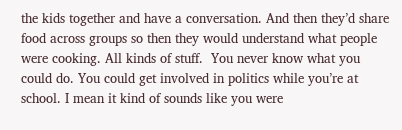the kids together and have a conversation. And then they’d share food across groups so then they would understand what people were cooking. All kinds of stuff.  You never know what you could do. You could get involved in politics while you’re at school. I mean it kind of sounds like you were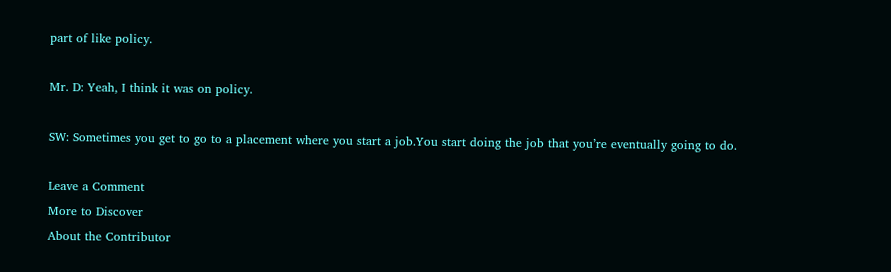part of like policy.

Mr. D: Yeah, I think it was on policy.

SW: Sometimes you get to go to a placement where you start a job.You start doing the job that you’re eventually going to do.

Leave a Comment
More to Discover
About the Contributor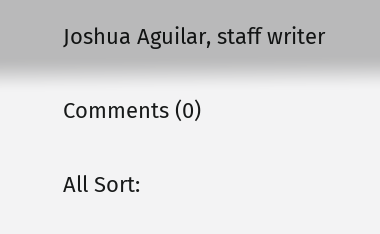Joshua Aguilar, staff writer

Comments (0)

All Sort: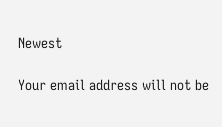Newest

Your email address will not be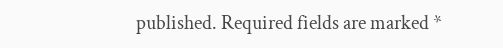published. Required fields are marked *